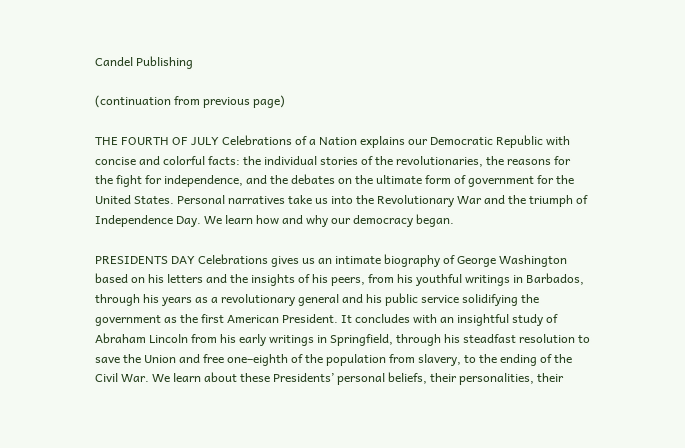Candel Publishing

(continuation from previous page)

THE FOURTH OF JULY Celebrations of a Nation explains our Democratic Republic with concise and colorful facts: the individual stories of the revolutionaries, the reasons for the fight for independence, and the debates on the ultimate form of government for the United States. Personal narratives take us into the Revolutionary War and the triumph of Independence Day. We learn how and why our democracy began.

PRESIDENTS DAY Celebrations gives us an intimate biography of George Washington based on his letters and the insights of his peers, from his youthful writings in Barbados, through his years as a revolutionary general and his public service solidifying the government as the first American President. It concludes with an insightful study of Abraham Lincoln from his early writings in Springfield, through his steadfast resolution to save the Union and free one–eighth of the population from slavery, to the ending of the Civil War. We learn about these Presidents’ personal beliefs, their personalities, their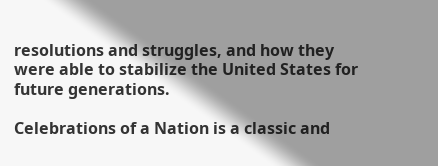resolutions and struggles, and how they were able to stabilize the United States for future generations.

Celebrations of a Nation is a classic and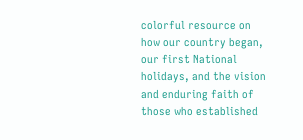colorful resource on how our country began, our first National holidays, and the vision and enduring faith of those who established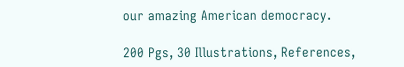our amazing American democracy.

200 Pgs, 30 Illustrations, References,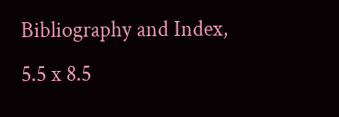Bibliography and Index, 5.5 x 8.5